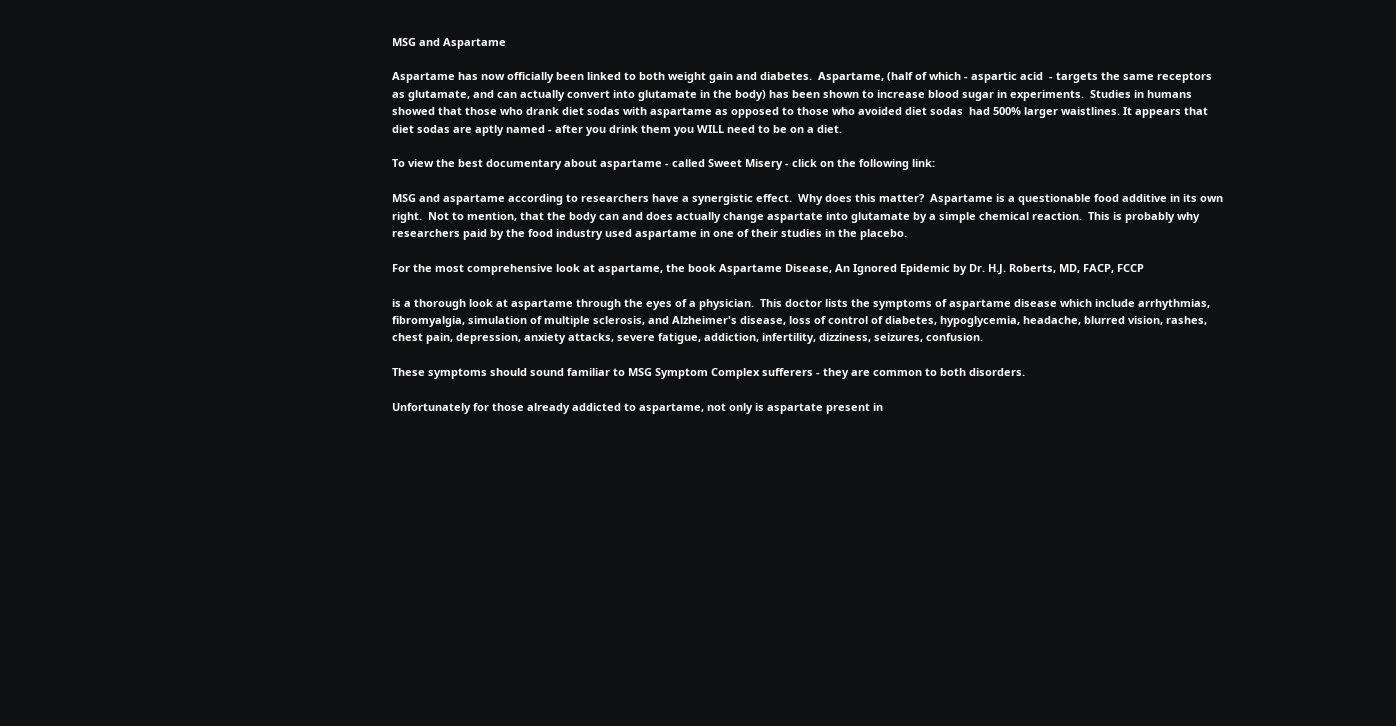MSG and Aspartame

Aspartame has now officially been linked to both weight gain and diabetes.  Aspartame, (half of which - aspartic acid  - targets the same receptors as glutamate, and can actually convert into glutamate in the body) has been shown to increase blood sugar in experiments.  Studies in humans showed that those who drank diet sodas with aspartame as opposed to those who avoided diet sodas  had 500% larger waistlines. It appears that diet sodas are aptly named - after you drink them you WILL need to be on a diet.

To view the best documentary about aspartame - called Sweet Misery - click on the following link:

MSG and aspartame according to researchers have a synergistic effect.  Why does this matter?  Aspartame is a questionable food additive in its own right.  Not to mention, that the body can and does actually change aspartate into glutamate by a simple chemical reaction.  This is probably why researchers paid by the food industry used aspartame in one of their studies in the placebo.

For the most comprehensive look at aspartame, the book Aspartame Disease, An Ignored Epidemic by Dr. H.J. Roberts, MD, FACP, FCCP

is a thorough look at aspartame through the eyes of a physician.  This doctor lists the symptoms of aspartame disease which include arrhythmias, fibromyalgia, simulation of multiple sclerosis, and Alzheimer's disease, loss of control of diabetes, hypoglycemia, headache, blurred vision, rashes, chest pain, depression, anxiety attacks, severe fatigue, addiction, infertility, dizziness, seizures, confusion.

These symptoms should sound familiar to MSG Symptom Complex sufferers - they are common to both disorders.

Unfortunately for those already addicted to aspartame, not only is aspartate present in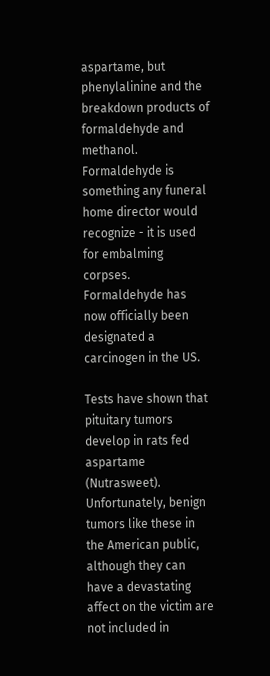aspartame, but phenylalinine and the breakdown products of formaldehyde and methanol.   Formaldehyde is something any funeral home director would recognize - it is used for embalming corpses.  Formaldehyde has now officially been designated a carcinogen in the US.

Tests have shown that pituitary tumors develop in rats fed aspartame (Nutrasweet).   Unfortunately, benign tumors like these in the American public, although they can have a devastating affect on the victim are not included in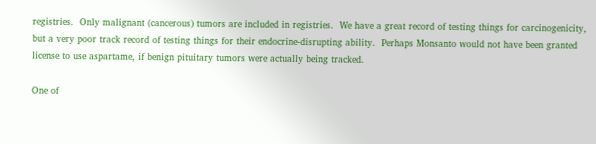registries.  Only malignant (cancerous) tumors are included in registries.  We have a great record of testing things for carcinogenicity, but a very poor track record of testing things for their endocrine-disrupting ability.  Perhaps Monsanto would not have been granted license to use aspartame, if benign pituitary tumors were actually being tracked.

One of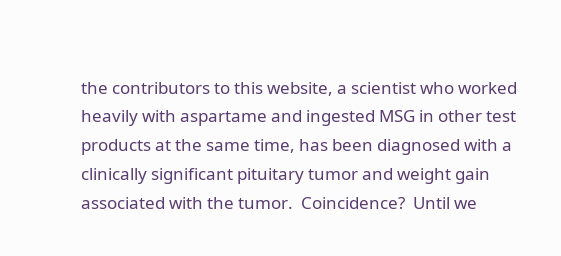the contributors to this website, a scientist who worked heavily with aspartame and ingested MSG in other test products at the same time, has been diagnosed with a clinically significant pituitary tumor and weight gain associated with the tumor.  Coincidence?  Until we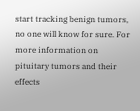start tracking benign tumors, no one will know for sure. For more information on pituitary tumors and their effects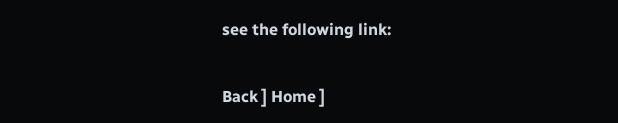see the following link:


Back ] Home ]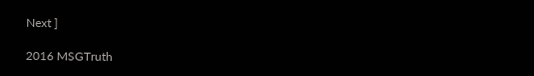Next ]

2016 MSGTruth